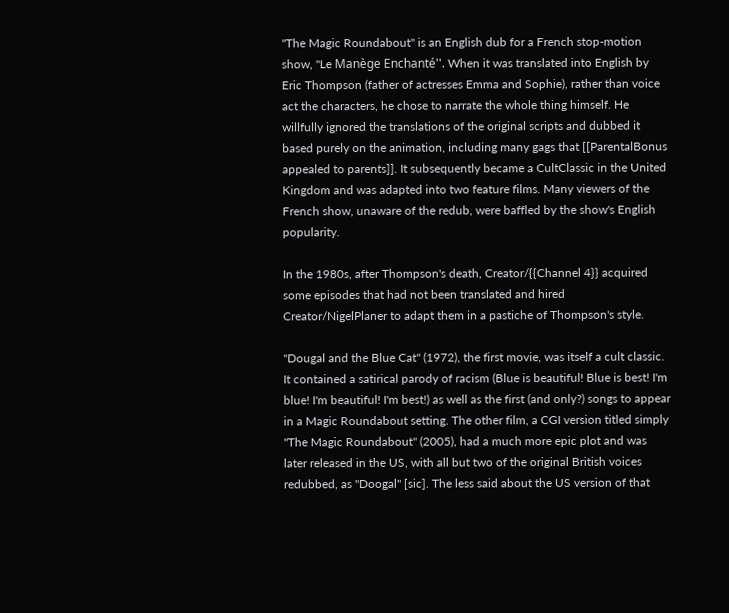''The Magic Roundabout'' is an English dub for a French stop-motion show, ''Le Manège Enchanté''. When it was translated into English by Eric Thompson (father of actresses Emma and Sophie), rather than voice act the characters, he chose to narrate the whole thing himself. He willfully ignored the translations of the original scripts and dubbed it based purely on the animation, including many gags that [[ParentalBonus appealed to parents]]. It subsequently became a CultClassic in the United Kingdom and was adapted into two feature films. Many viewers of the French show, unaware of the redub, were baffled by the show's English popularity.

In the 1980s, after Thompson's death, Creator/{{Channel 4}} acquired some episodes that had not been translated and hired Creator/NigelPlaner to adapt them in a pastiche of Thompson's style.

''Dougal and the Blue Cat'' (1972), the first movie, was itself a cult classic. It contained a satirical parody of racism (Blue is beautiful! Blue is best! I'm blue! I'm beautiful! I'm best!) as well as the first (and only?) songs to appear in a Magic Roundabout setting. The other film, a CGI version titled simply ''The Magic Roundabout'' (2005), had a much more epic plot and was later released in the US, with all but two of the original British voices redubbed, as ''Doogal'' [sic]. The less said about the US version of that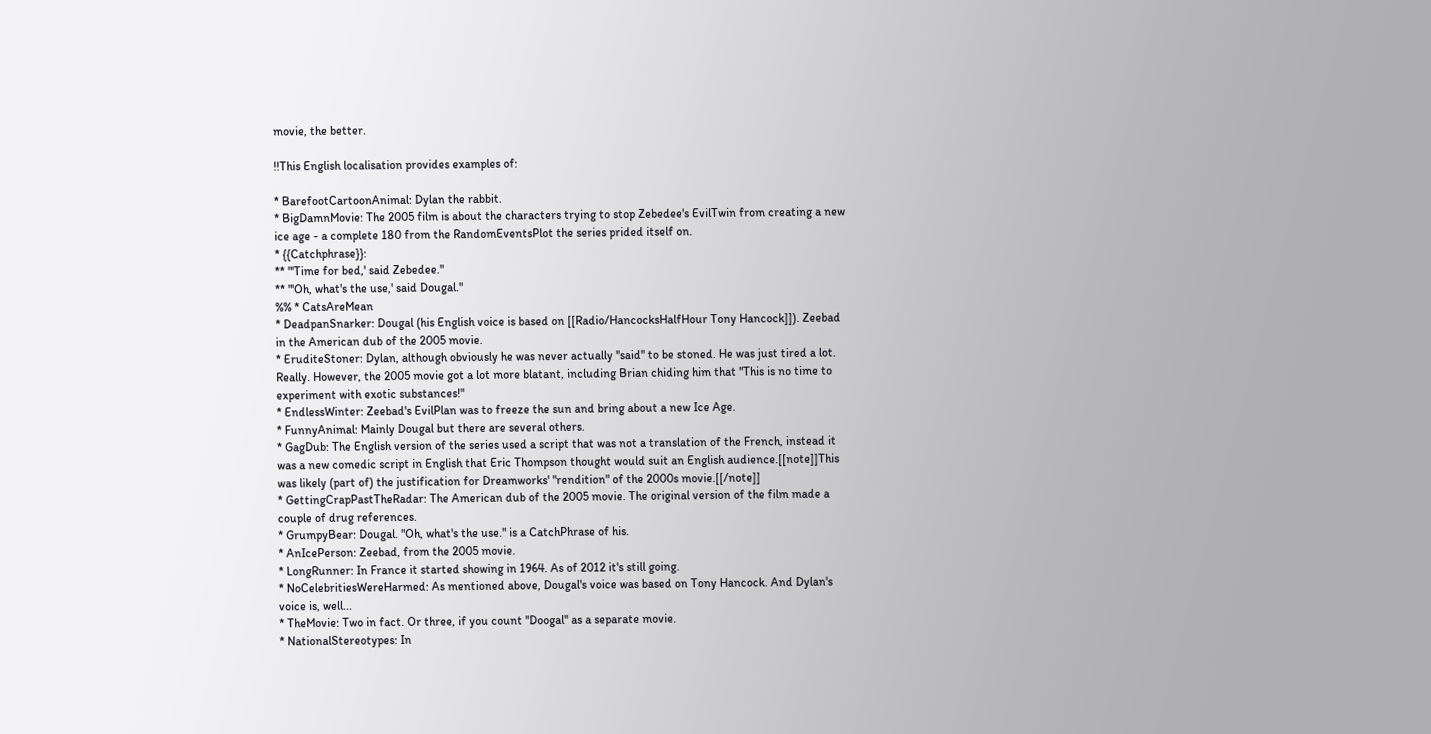movie, the better.

!!This English localisation provides examples of:

* BarefootCartoonAnimal: Dylan the rabbit.
* BigDamnMovie: The 2005 film is about the characters trying to stop Zebedee's EvilTwin from creating a new ice age - a complete 180 from the RandomEventsPlot the series prided itself on.
* {{Catchphrase}}:
** "'Time for bed,' said Zebedee."
** "'Oh, what's the use,' said Dougal."
%% * CatsAreMean
* DeadpanSnarker: Dougal (his English voice is based on [[Radio/HancocksHalfHour Tony Hancock]]). Zeebad in the American dub of the 2005 movie.
* EruditeStoner: Dylan, although obviously he was never actually ''said'' to be stoned. He was just tired a lot. Really. However, the 2005 movie got a lot more blatant, including Brian chiding him that "This is no time to experiment with exotic substances!"
* EndlessWinter: Zeebad's EvilPlan was to freeze the sun and bring about a new Ice Age.
* FunnyAnimal: Mainly Dougal but there are several others.
* GagDub: The English version of the series used a script that was not a translation of the French, instead it was a new comedic script in English that Eric Thompson thought would suit an English audience.[[note]]This was likely (part of) the justification for Dreamworks' "rendition" of the 2000s movie.[[/note]]
* GettingCrapPastTheRadar: The American dub of the 2005 movie. The original version of the film made a couple of drug references.
* GrumpyBear: Dougal. "Oh, what's the use." is a CatchPhrase of his.
* AnIcePerson: Zeebad, from the 2005 movie.
* LongRunner: In France it started showing in 1964. As of 2012 it's still going.
* NoCelebritiesWereHarmed: As mentioned above, Dougal's voice was based on Tony Hancock. And Dylan's voice is, well...
* TheMovie: Two in fact. Or three, if you count ''Doogal'' as a separate movie.
* NationalStereotypes: In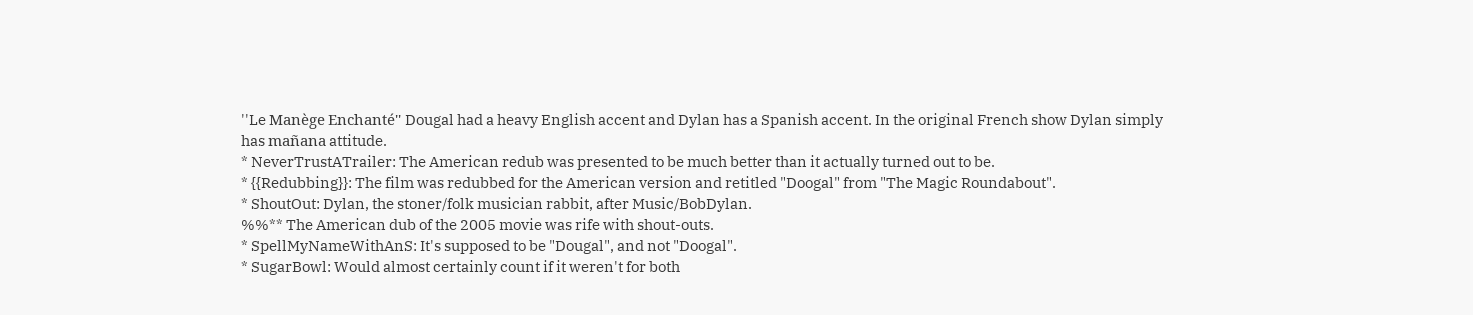''Le Manège Enchanté'' Dougal had a heavy English accent and Dylan has a Spanish accent. In the original French show Dylan simply has mañana attitude.
* NeverTrustATrailer: The American redub was presented to be much better than it actually turned out to be.
* {{Redubbing}}: The film was redubbed for the American version and retitled "Doogal" from "The Magic Roundabout".
* ShoutOut: Dylan, the stoner/folk musician rabbit, after Music/BobDylan.
%%** The American dub of the 2005 movie was rife with shout-outs.
* SpellMyNameWithAnS: It's supposed to be "Dougal", and not "Doogal".
* SugarBowl: Would almost certainly count if it weren't for both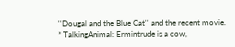''Dougal and the Blue Cat'' and the recent movie.
* TalkingAnimal: Ermintrude is a cow,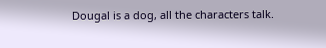Dougal is a dog, all the characters talk.